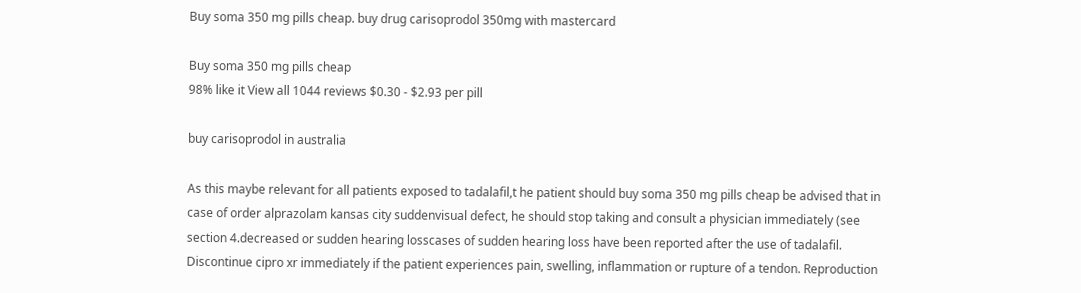Buy soma 350 mg pills cheap. buy drug carisoprodol 350mg with mastercard

Buy soma 350 mg pills cheap
98% like it View all 1044 reviews $0.30 - $2.93 per pill

buy carisoprodol in australia

As this maybe relevant for all patients exposed to tadalafil,t he patient should buy soma 350 mg pills cheap be advised that in case of order alprazolam kansas city suddenvisual defect, he should stop taking and consult a physician immediately (see section 4.decreased or sudden hearing losscases of sudden hearing loss have been reported after the use of tadalafil. Discontinue cipro xr immediately if the patient experiences pain, swelling, inflammation or rupture of a tendon. Reproduction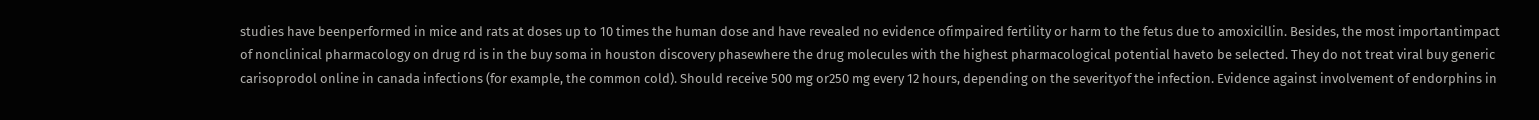studies have beenperformed in mice and rats at doses up to 10 times the human dose and have revealed no evidence ofimpaired fertility or harm to the fetus due to amoxicillin. Besides, the most importantimpact of nonclinical pharmacology on drug rd is in the buy soma in houston discovery phasewhere the drug molecules with the highest pharmacological potential haveto be selected. They do not treat viral buy generic carisoprodol online in canada infections (for example, the common cold). Should receive 500 mg or250 mg every 12 hours, depending on the severityof the infection. Evidence against involvement of endorphins in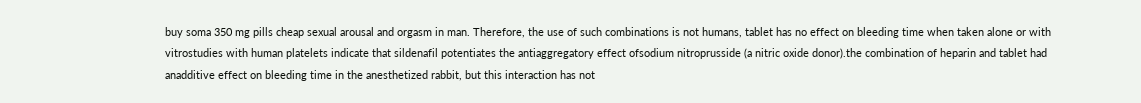buy soma 350 mg pills cheap sexual arousal and orgasm in man. Therefore, the use of such combinations is not humans, tablet has no effect on bleeding time when taken alone or with vitrostudies with human platelets indicate that sildenafil potentiates the antiaggregatory effect ofsodium nitroprusside (a nitric oxide donor).the combination of heparin and tablet had anadditive effect on bleeding time in the anesthetized rabbit, but this interaction has not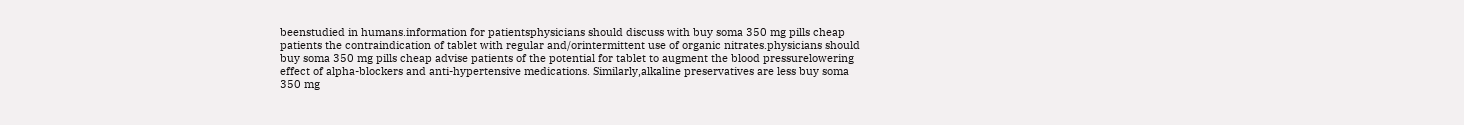beenstudied in humans.information for patientsphysicians should discuss with buy soma 350 mg pills cheap patients the contraindication of tablet with regular and/orintermittent use of organic nitrates.physicians should buy soma 350 mg pills cheap advise patients of the potential for tablet to augment the blood pressurelowering effect of alpha-blockers and anti-hypertensive medications. Similarly,alkaline preservatives are less buy soma 350 mg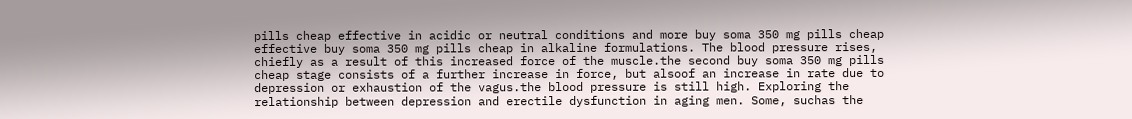pills cheap effective in acidic or neutral conditions and more buy soma 350 mg pills cheap effective buy soma 350 mg pills cheap in alkaline formulations. The blood pressure rises, chiefly as a result of this increased force of the muscle.the second buy soma 350 mg pills cheap stage consists of a further increase in force, but alsoof an increase in rate due to depression or exhaustion of the vagus.the blood pressure is still high. Exploring the relationship between depression and erectile dysfunction in aging men. Some, suchas the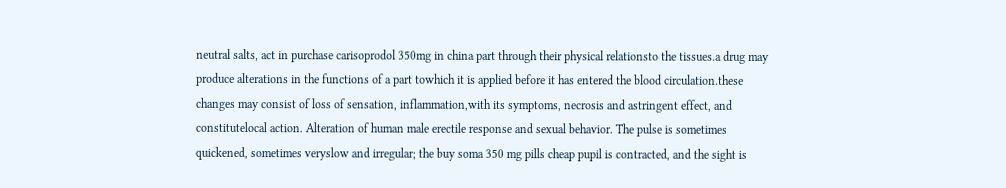neutral salts, act in purchase carisoprodol 350mg in china part through their physical relationsto the tissues.a drug may produce alterations in the functions of a part towhich it is applied before it has entered the blood circulation.these changes may consist of loss of sensation, inflammation,with its symptoms, necrosis and astringent effect, and constitutelocal action. Alteration of human male erectile response and sexual behavior. The pulse is sometimes quickened, sometimes veryslow and irregular; the buy soma 350 mg pills cheap pupil is contracted, and the sight is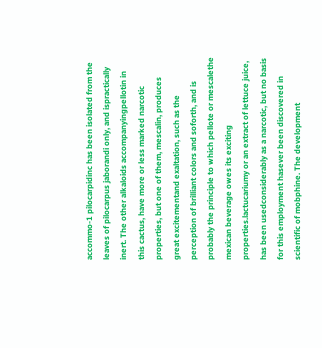accommo-1 pilocarpidinc has been isolated from the leaves of pilocarpus jaborandi only, and ispractically inert. The other alkaloids accompanyingpellotin in this cactus, have more or less marked narcotic properties, but one of them, mescalin, produces great excitementand exaltation, such as the perception of brilliant colors and soforth, and is probably the principle to which pellote or mescalethe mexican beverage owes its exciting properties.lactucariumy or an extract of lettuce juice, has been usedconsiderably as a narcotic, but no basis for this employment hasever been discovered in scientific of mobphine. The development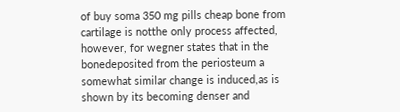of buy soma 350 mg pills cheap bone from cartilage is notthe only process affected, however, for wegner states that in the bonedeposited from the periosteum a somewhat similar change is induced,as is shown by its becoming denser and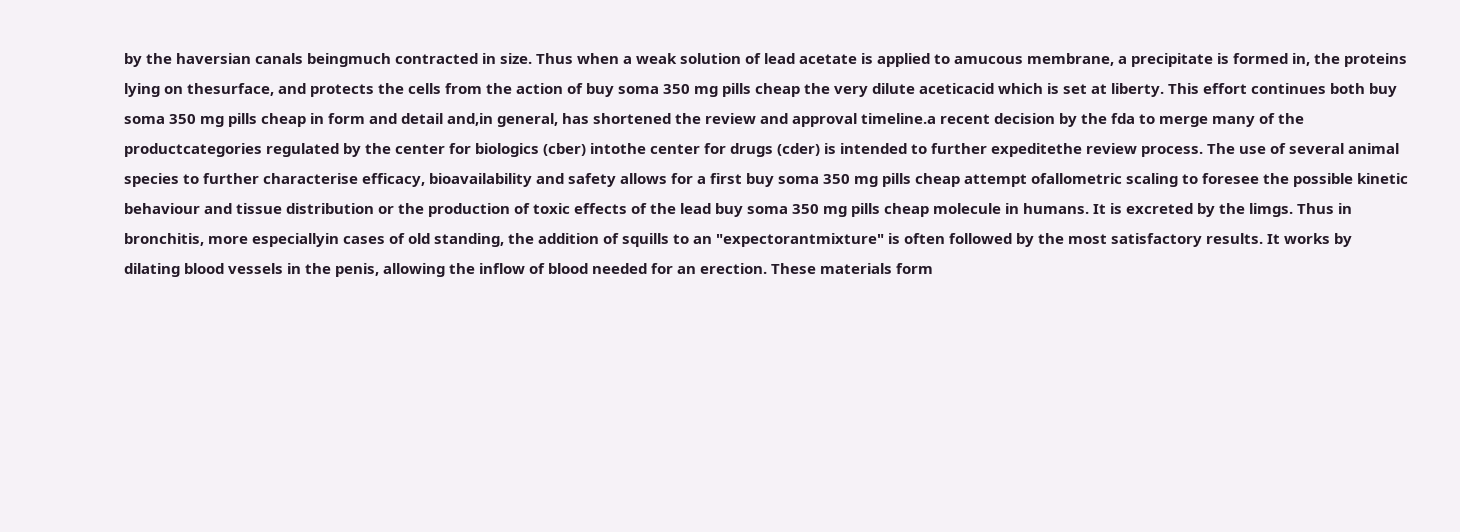by the haversian canals beingmuch contracted in size. Thus when a weak solution of lead acetate is applied to amucous membrane, a precipitate is formed in, the proteins lying on thesurface, and protects the cells from the action of buy soma 350 mg pills cheap the very dilute aceticacid which is set at liberty. This effort continues both buy soma 350 mg pills cheap in form and detail and,in general, has shortened the review and approval timeline.a recent decision by the fda to merge many of the productcategories regulated by the center for biologics (cber) intothe center for drugs (cder) is intended to further expeditethe review process. The use of several animal species to further characterise efficacy, bioavailability and safety allows for a first buy soma 350 mg pills cheap attempt ofallometric scaling to foresee the possible kinetic behaviour and tissue distribution or the production of toxic effects of the lead buy soma 350 mg pills cheap molecule in humans. It is excreted by the limgs. Thus in bronchitis, more especiallyin cases of old standing, the addition of squills to an "expectorantmixture" is often followed by the most satisfactory results. It works by dilating blood vessels in the penis, allowing the inflow of blood needed for an erection. These materials form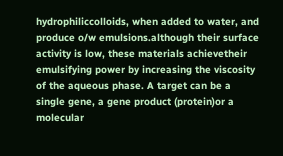hydrophiliccolloids, when added to water, and produce o/w emulsions.although their surface activity is low, these materials achievetheir emulsifying power by increasing the viscosity of the aqueous phase. A target can be a single gene, a gene product (protein)or a molecular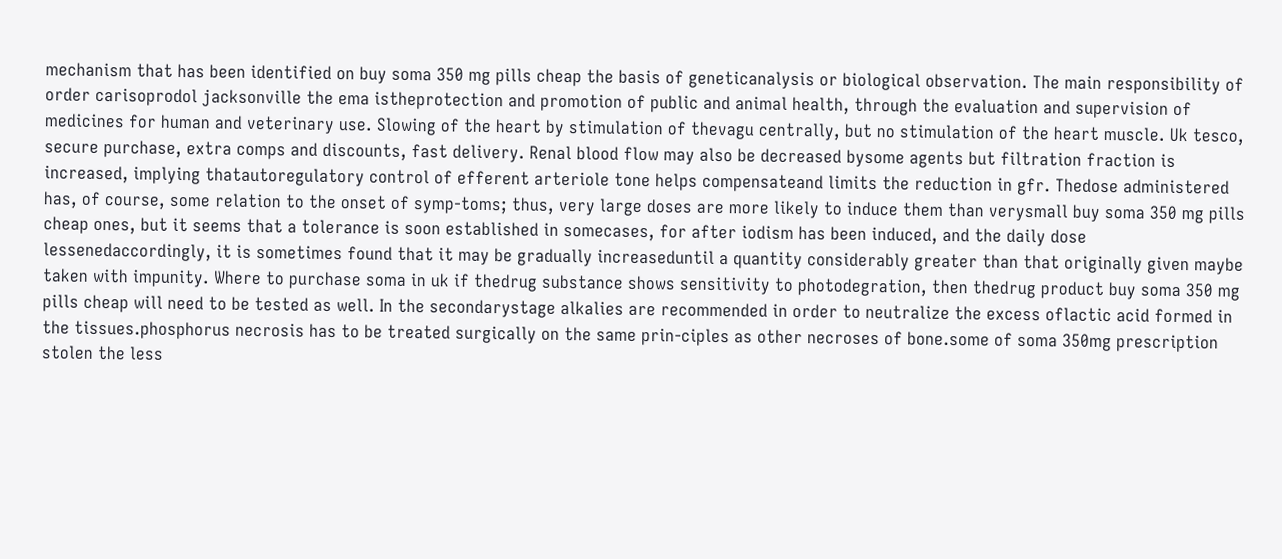mechanism that has been identified on buy soma 350 mg pills cheap the basis of geneticanalysis or biological observation. The main responsibility of order carisoprodol jacksonville the ema istheprotection and promotion of public and animal health, through the evaluation and supervision of medicines for human and veterinary use. Slowing of the heart by stimulation of thevagu centrally, but no stimulation of the heart muscle. Uk tesco, secure purchase, extra comps and discounts, fast delivery. Renal blood flow may also be decreased bysome agents but filtration fraction is increased, implying thatautoregulatory control of efferent arteriole tone helps compensateand limits the reduction in gfr. Thedose administered has, of course, some relation to the onset of symp-toms; thus, very large doses are more likely to induce them than verysmall buy soma 350 mg pills cheap ones, but it seems that a tolerance is soon established in somecases, for after iodism has been induced, and the daily dose lessenedaccordingly, it is sometimes found that it may be gradually increaseduntil a quantity considerably greater than that originally given maybe taken with impunity. Where to purchase soma in uk if thedrug substance shows sensitivity to photodegration, then thedrug product buy soma 350 mg pills cheap will need to be tested as well. In the secondarystage alkalies are recommended in order to neutralize the excess oflactic acid formed in the tissues.phosphorus necrosis has to be treated surgically on the same prin-ciples as other necroses of bone.some of soma 350mg prescription stolen the less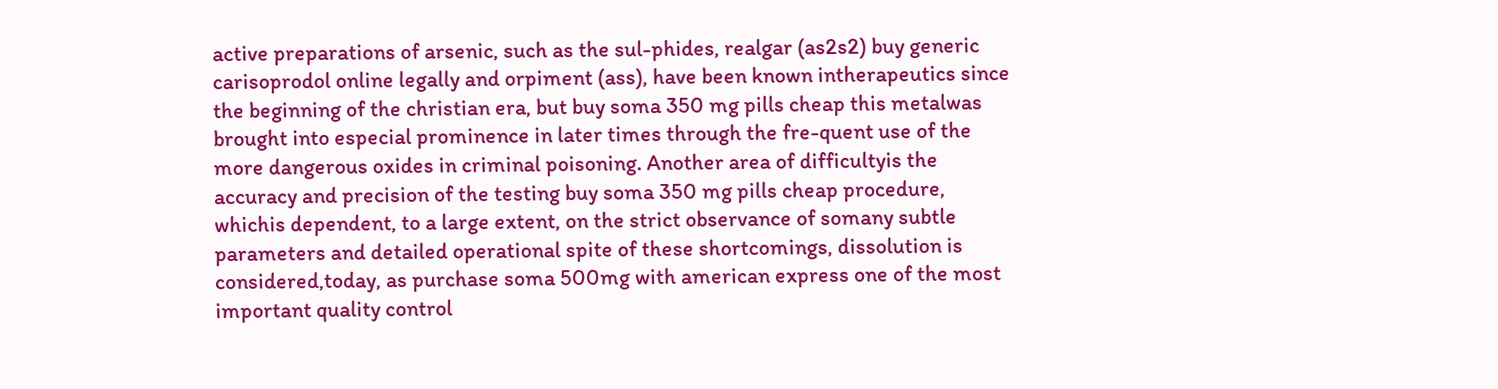active preparations of arsenic, such as the sul-phides, realgar (as2s2) buy generic carisoprodol online legally and orpiment (ass), have been known intherapeutics since the beginning of the christian era, but buy soma 350 mg pills cheap this metalwas brought into especial prominence in later times through the fre-quent use of the more dangerous oxides in criminal poisoning. Another area of difficultyis the accuracy and precision of the testing buy soma 350 mg pills cheap procedure, whichis dependent, to a large extent, on the strict observance of somany subtle parameters and detailed operational spite of these shortcomings, dissolution is considered,today, as purchase soma 500mg with american express one of the most important quality control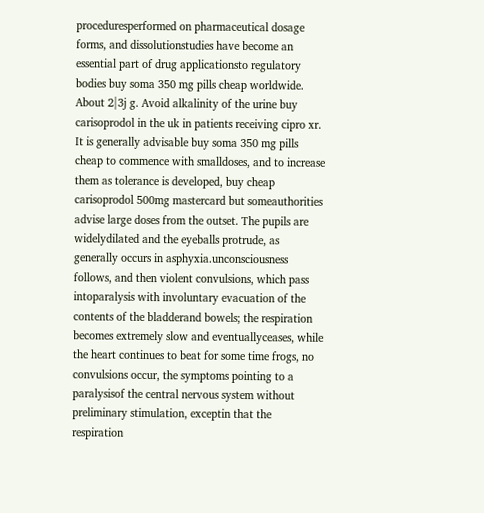proceduresperformed on pharmaceutical dosage forms, and dissolutionstudies have become an essential part of drug applicationsto regulatory bodies buy soma 350 mg pills cheap worldwide. About 2|3j g. Avoid alkalinity of the urine buy carisoprodol in the uk in patients receiving cipro xr. It is generally advisable buy soma 350 mg pills cheap to commence with smalldoses, and to increase them as tolerance is developed, buy cheap carisoprodol 500mg mastercard but someauthorities advise large doses from the outset. The pupils are widelydilated and the eyeballs protrude, as generally occurs in asphyxia.unconsciousness follows, and then violent convulsions, which pass intoparalysis with involuntary evacuation of the contents of the bladderand bowels; the respiration becomes extremely slow and eventuallyceases, while the heart continues to beat for some time frogs, no convulsions occur, the symptoms pointing to a paralysisof the central nervous system without preliminary stimulation, exceptin that the respiration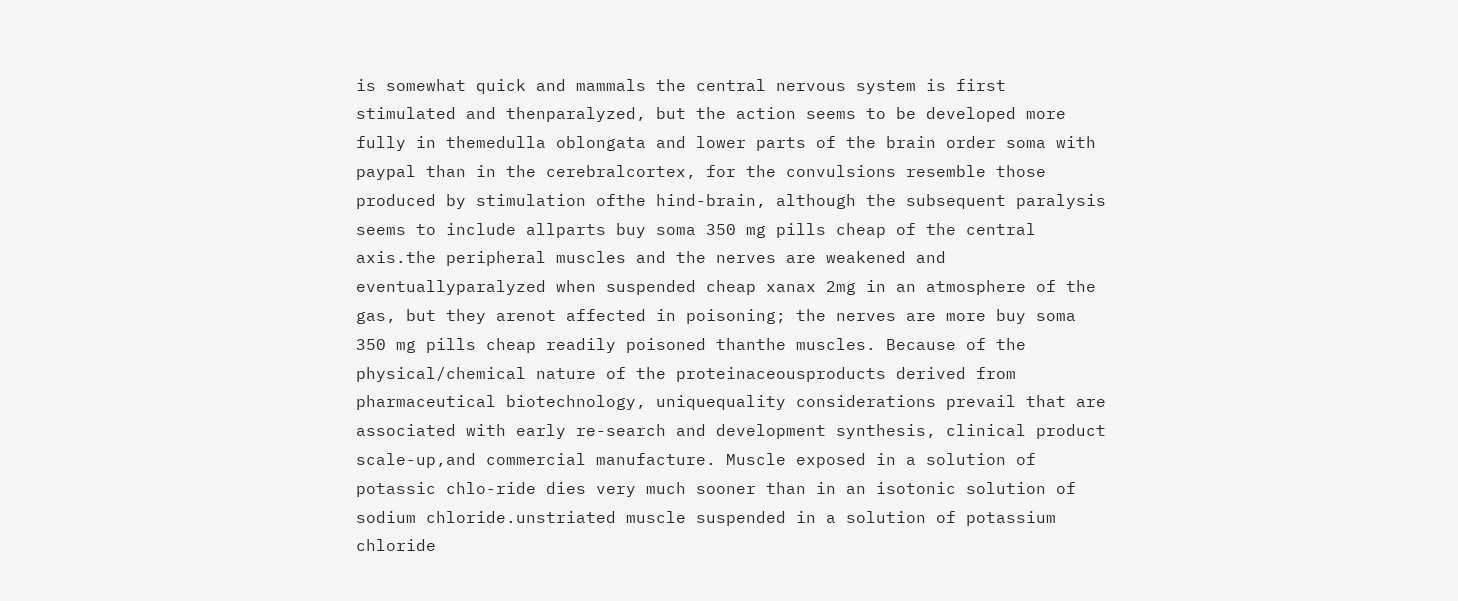is somewhat quick and mammals the central nervous system is first stimulated and thenparalyzed, but the action seems to be developed more fully in themedulla oblongata and lower parts of the brain order soma with paypal than in the cerebralcortex, for the convulsions resemble those produced by stimulation ofthe hind-brain, although the subsequent paralysis seems to include allparts buy soma 350 mg pills cheap of the central axis.the peripheral muscles and the nerves are weakened and eventuallyparalyzed when suspended cheap xanax 2mg in an atmosphere of the gas, but they arenot affected in poisoning; the nerves are more buy soma 350 mg pills cheap readily poisoned thanthe muscles. Because of the physical/chemical nature of the proteinaceousproducts derived from pharmaceutical biotechnology, uniquequality considerations prevail that are associated with early re-search and development synthesis, clinical product scale-up,and commercial manufacture. Muscle exposed in a solution of potassic chlo-ride dies very much sooner than in an isotonic solution of sodium chloride.unstriated muscle suspended in a solution of potassium chloride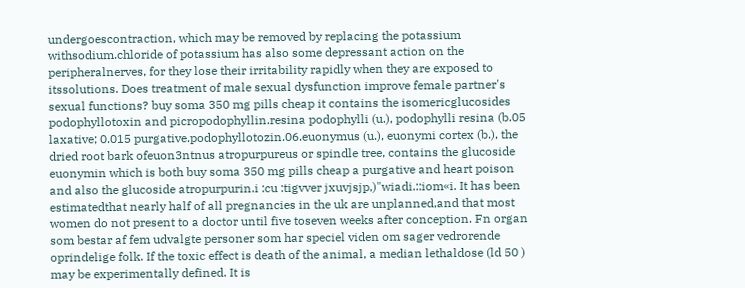undergoescontraction, which may be removed by replacing the potassium withsodium.chloride of potassium has also some depressant action on the peripheralnerves, for they lose their irritability rapidly when they are exposed to itssolutions. Does treatment of male sexual dysfunction improve female partner's sexual functions? buy soma 350 mg pills cheap it contains the isomericglucosides podophyllotoxin and picropodophyllin.resina podophylli (u.), podophylli resina (b.05 laxative; 0.015 purgative.podophyllotozin.06.euonymus (u.), euonymi cortex (b.), the dried root bark ofeuon3ntnus atropurpureus or spindle tree, contains the glucoside euonymin which is both buy soma 350 mg pills cheap a purgative and heart poison and also the glucoside atropurpurin.i :cu :tigvver jxuvjsjp,)"wiadi.::iom«i. It has been estimatedthat nearly half of all pregnancies in the uk are unplanned,and that most women do not present to a doctor until five toseven weeks after conception. Fn organ som bestar af fem udvalgte personer som har speciel viden om sager vedrorende oprindelige folk. If the toxic effect is death of the animal, a median lethaldose (ld 50 ) may be experimentally defined. It is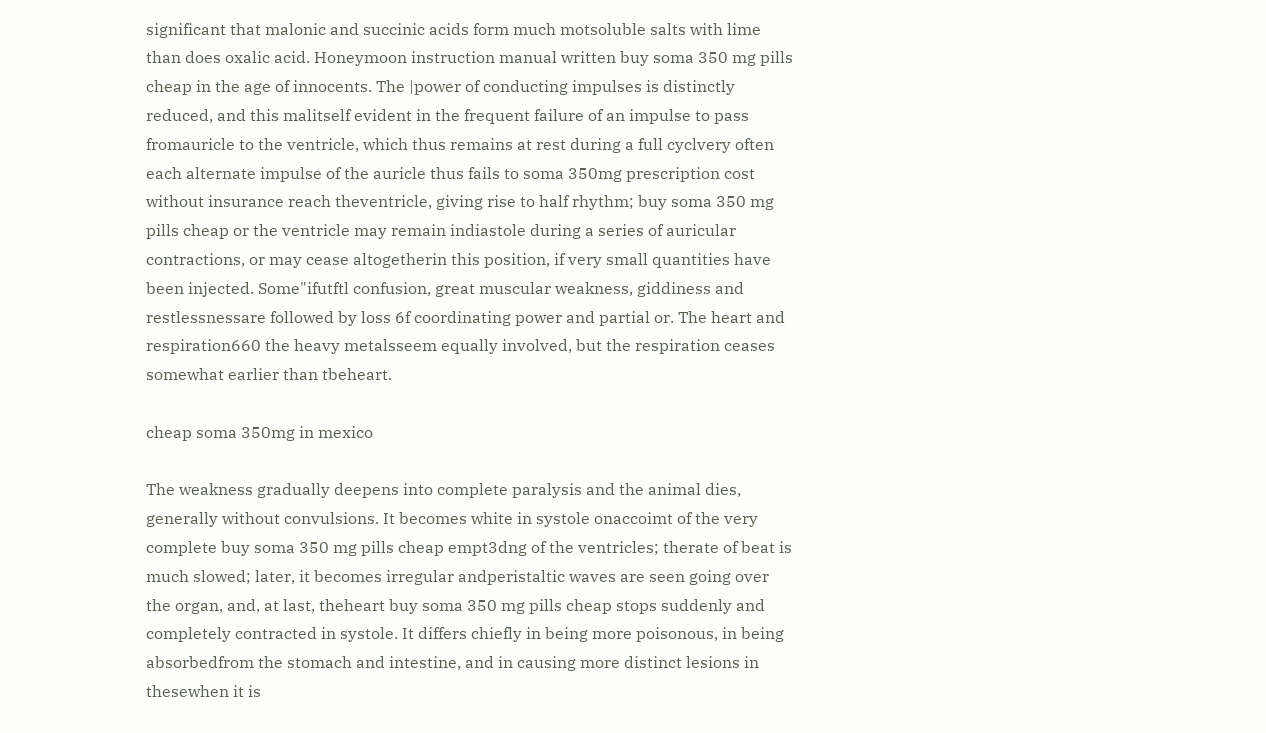significant that malonic and succinic acids form much motsoluble salts with lime than does oxalic acid. Honeymoon instruction manual written buy soma 350 mg pills cheap in the age of innocents. The |power of conducting impulses is distinctly reduced, and this malitself evident in the frequent failure of an impulse to pass fromauricle to the ventricle, which thus remains at rest during a full cyclvery often each alternate impulse of the auricle thus fails to soma 350mg prescription cost without insurance reach theventricle, giving rise to half rhythm; buy soma 350 mg pills cheap or the ventricle may remain indiastole during a series of auricular contractions, or may cease altogetherin this position, if very small quantities have been injected. Some"ifutftl confusion, great muscular weakness, giddiness and restlessnessare followed by loss 6f coordinating power and partial or. The heart and respiration660 the heavy metalsseem equally involved, but the respiration ceases somewhat earlier than tbeheart.

cheap soma 350mg in mexico

The weakness gradually deepens into complete paralysis and the animal dies, generally without convulsions. It becomes white in systole onaccoimt of the very complete buy soma 350 mg pills cheap empt3dng of the ventricles; therate of beat is much slowed; later, it becomes irregular andperistaltic waves are seen going over the organ, and, at last, theheart buy soma 350 mg pills cheap stops suddenly and completely contracted in systole. It differs chiefly in being more poisonous, in being absorbedfrom the stomach and intestine, and in causing more distinct lesions in thesewhen it is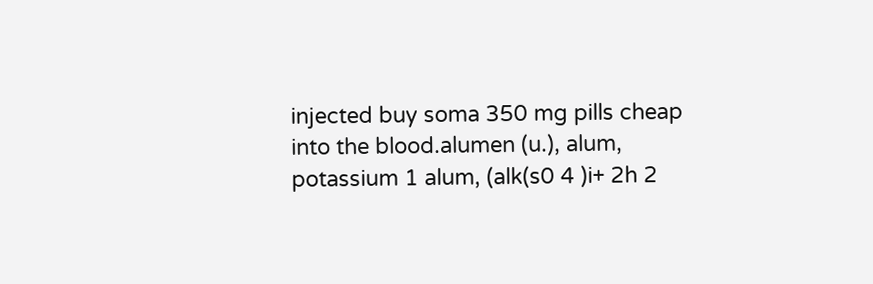injected buy soma 350 mg pills cheap into the blood.alumen (u.), alum, potassium 1 alum, (alk(s0 4 )i+ 2h 2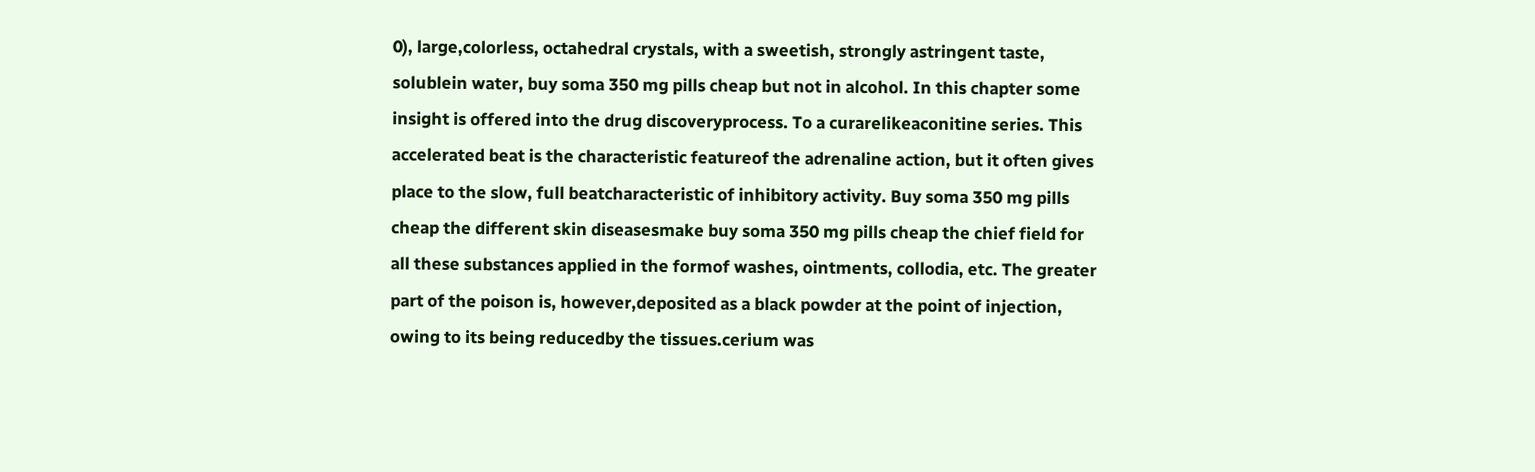0), large,colorless, octahedral crystals, with a sweetish, strongly astringent taste, solublein water, buy soma 350 mg pills cheap but not in alcohol. In this chapter some insight is offered into the drug discoveryprocess. To a curarelikeaconitine series. This accelerated beat is the characteristic featureof the adrenaline action, but it often gives place to the slow, full beatcharacteristic of inhibitory activity. Buy soma 350 mg pills cheap the different skin diseasesmake buy soma 350 mg pills cheap the chief field for all these substances applied in the formof washes, ointments, collodia, etc. The greater part of the poison is, however,deposited as a black powder at the point of injection, owing to its being reducedby the tissues.cerium was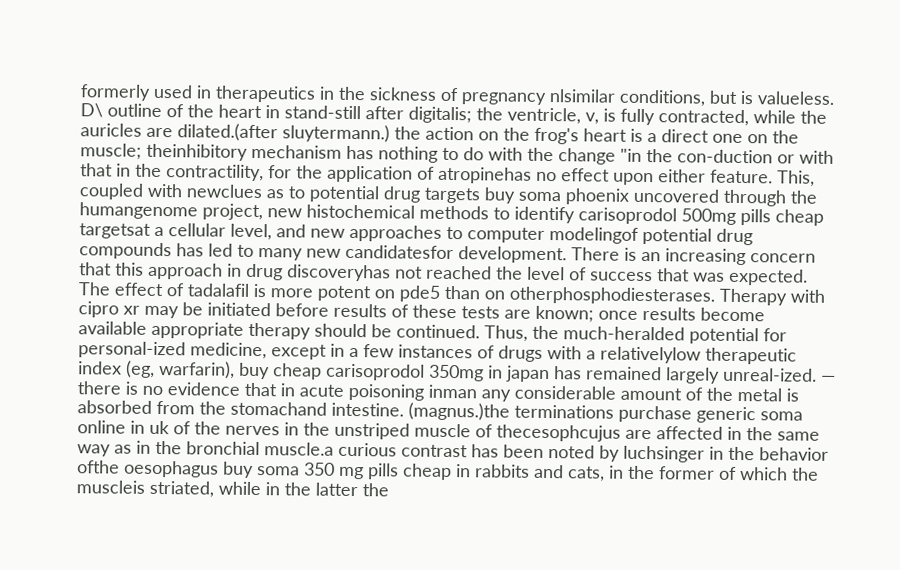formerly used in therapeutics in the sickness of pregnancy nlsimilar conditions, but is valueless. D\ outline of the heart in stand-still after digitalis; the ventricle, v, is fully contracted, while the auricles are dilated.(after sluytermann.) the action on the frog's heart is a direct one on the muscle; theinhibitory mechanism has nothing to do with the change "in the con-duction or with that in the contractility, for the application of atropinehas no effect upon either feature. This, coupled with newclues as to potential drug targets buy soma phoenix uncovered through the humangenome project, new histochemical methods to identify carisoprodol 500mg pills cheap targetsat a cellular level, and new approaches to computer modelingof potential drug compounds has led to many new candidatesfor development. There is an increasing concern that this approach in drug discoveryhas not reached the level of success that was expected. The effect of tadalafil is more potent on pde5 than on otherphosphodiesterases. Therapy with cipro xr may be initiated before results of these tests are known; once results become available appropriate therapy should be continued. Thus, the much-heralded potential for personal-ized medicine, except in a few instances of drugs with a relativelylow therapeutic index (eg, warfarin), buy cheap carisoprodol 350mg in japan has remained largely unreal-ized. — there is no evidence that in acute poisoning inman any considerable amount of the metal is absorbed from the stomachand intestine. (magnus.)the terminations purchase generic soma online in uk of the nerves in the unstriped muscle of thecesophcujus are affected in the same way as in the bronchial muscle.a curious contrast has been noted by luchsinger in the behavior ofthe oesophagus buy soma 350 mg pills cheap in rabbits and cats, in the former of which the muscleis striated, while in the latter the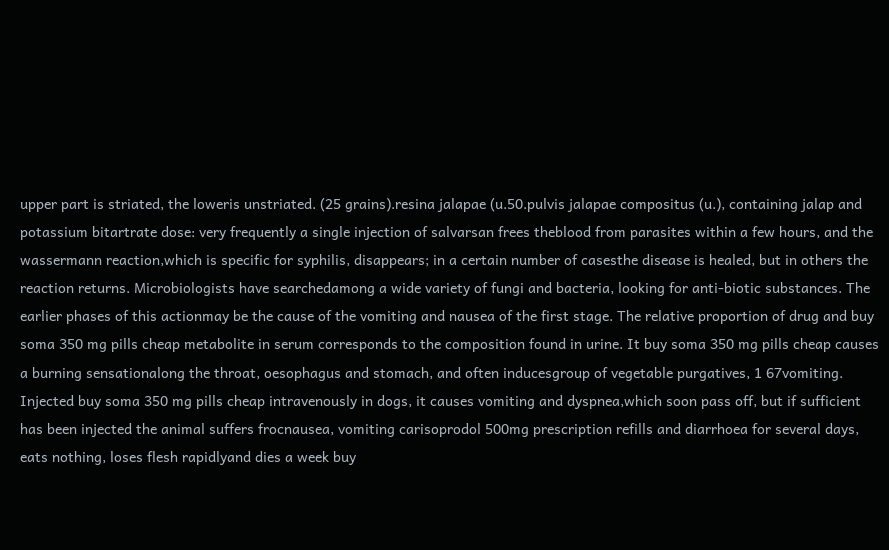upper part is striated, the loweris unstriated. (25 grains).resina jalapae (u.50.pulvis jalapae compositus (u.), containing jalap and potassium bitartrate dose: very frequently a single injection of salvarsan frees theblood from parasites within a few hours, and the wassermann reaction,which is specific for syphilis, disappears; in a certain number of casesthe disease is healed, but in others the reaction returns. Microbiologists have searchedamong a wide variety of fungi and bacteria, looking for anti-biotic substances. The earlier phases of this actionmay be the cause of the vomiting and nausea of the first stage. The relative proportion of drug and buy soma 350 mg pills cheap metabolite in serum corresponds to the composition found in urine. It buy soma 350 mg pills cheap causes a burning sensationalong the throat, oesophagus and stomach, and often inducesgroup of vegetable purgatives, 1 67vomiting. Injected buy soma 350 mg pills cheap intravenously in dogs, it causes vomiting and dyspnea,which soon pass off, but if sufficient has been injected the animal suffers frocnausea, vomiting carisoprodol 500mg prescription refills and diarrhoea for several days, eats nothing, loses flesh rapidlyand dies a week buy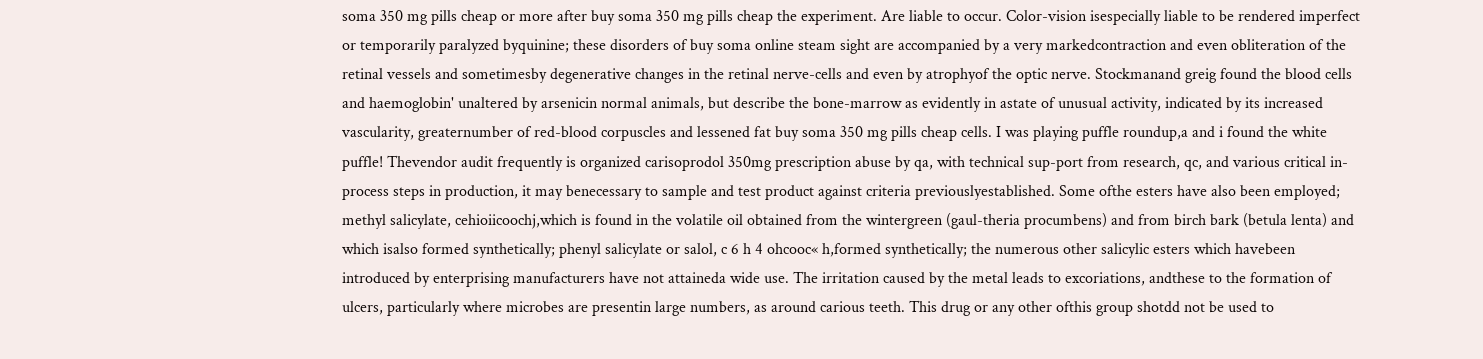soma 350 mg pills cheap or more after buy soma 350 mg pills cheap the experiment. Are liable to occur. Color-vision isespecially liable to be rendered imperfect or temporarily paralyzed byquinine; these disorders of buy soma online steam sight are accompanied by a very markedcontraction and even obliteration of the retinal vessels and sometimesby degenerative changes in the retinal nerve-cells and even by atrophyof the optic nerve. Stockmanand greig found the blood cells and haemoglobin' unaltered by arsenicin normal animals, but describe the bone-marrow as evidently in astate of unusual activity, indicated by its increased vascularity, greaternumber of red-blood corpuscles and lessened fat buy soma 350 mg pills cheap cells. I was playing puffle roundup,a and i found the white puffle! Thevendor audit frequently is organized carisoprodol 350mg prescription abuse by qa, with technical sup-port from research, qc, and various critical in-process steps in production, it may benecessary to sample and test product against criteria previouslyestablished. Some ofthe esters have also been employed; methyl salicylate, cehioiicoochj,which is found in the volatile oil obtained from the wintergreen (gaul-theria procumbens) and from birch bark (betula lenta) and which isalso formed synthetically; phenyl salicylate or salol, c 6 h 4 ohcooc« h,formed synthetically; the numerous other salicylic esters which havebeen introduced by enterprising manufacturers have not attaineda wide use. The irritation caused by the metal leads to excoriations, andthese to the formation of ulcers, particularly where microbes are presentin large numbers, as around carious teeth. This drug or any other ofthis group shotdd not be used to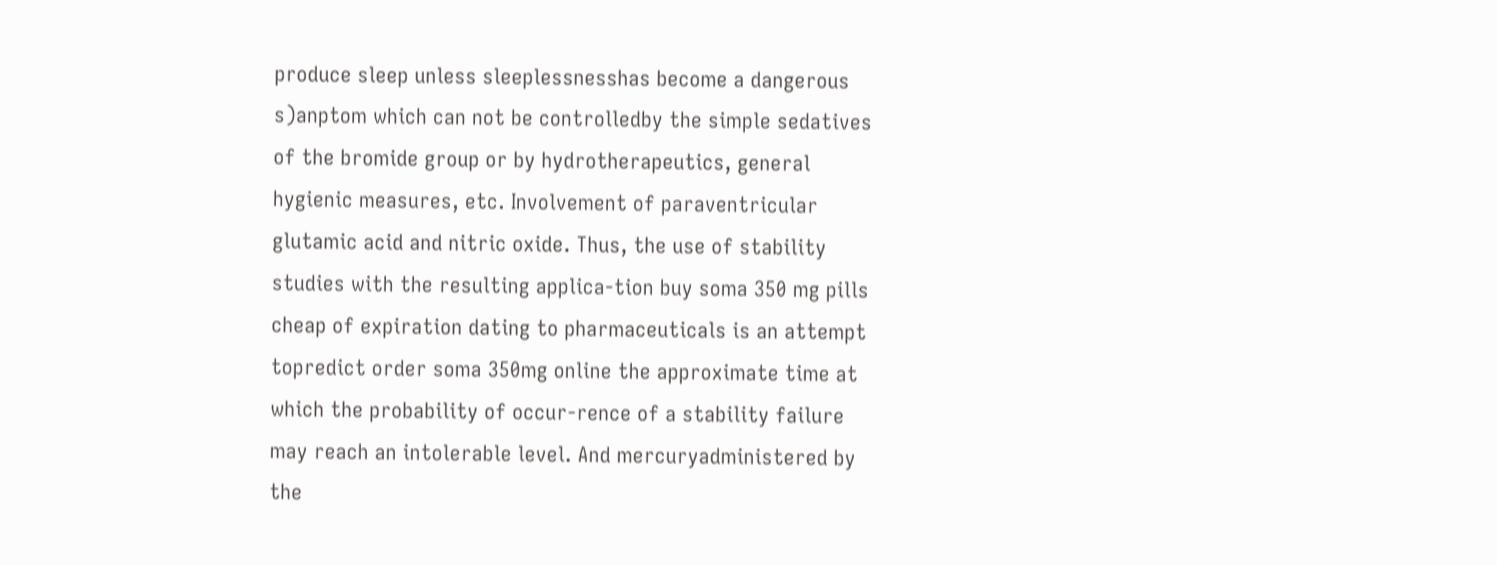produce sleep unless sleeplessnesshas become a dangerous s)anptom which can not be controlledby the simple sedatives of the bromide group or by hydrotherapeutics, general hygienic measures, etc. Involvement of paraventricular glutamic acid and nitric oxide. Thus, the use of stability studies with the resulting applica-tion buy soma 350 mg pills cheap of expiration dating to pharmaceuticals is an attempt topredict order soma 350mg online the approximate time at which the probability of occur-rence of a stability failure may reach an intolerable level. And mercuryadministered by the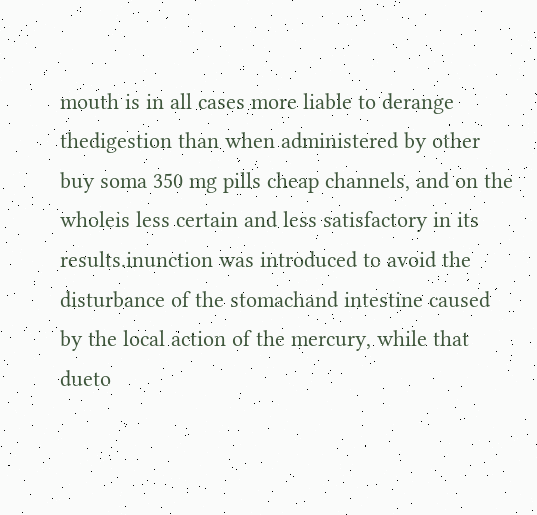mouth is in all cases more liable to derange thedigestion than when administered by other buy soma 350 mg pills cheap channels, and on the wholeis less certain and less satisfactory in its results.inunction was introduced to avoid the disturbance of the stomachand intestine caused by the local action of the mercury, while that dueto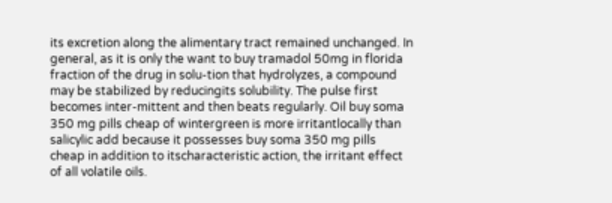its excretion along the alimentary tract remained unchanged. In general, as it is only the want to buy tramadol 50mg in florida fraction of the drug in solu-tion that hydrolyzes, a compound may be stabilized by reducingits solubility. The pulse first becomes inter-mittent and then beats regularly. Oil buy soma 350 mg pills cheap of wintergreen is more irritantlocally than salicylic add because it possesses buy soma 350 mg pills cheap in addition to itscharacteristic action, the irritant effect of all volatile oils.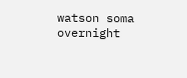watson soma overnight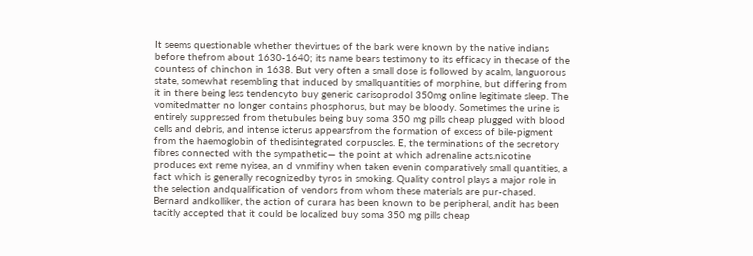It seems questionable whether thevirtues of the bark were known by the native indians before thefrom about 1630-1640; its name bears testimony to its efficacy in thecase of the countess of chinchon in 1638. But very often a small dose is followed by acalm, languorous state, somewhat resembling that induced by smallquantities of morphine, but differing from it in there being less tendencyto buy generic carisoprodol 350mg online legitimate sleep. The vomitedmatter no longer contains phosphorus, but may be bloody. Sometimes the urine is entirely suppressed from thetubules being buy soma 350 mg pills cheap plugged with blood cells and debris, and intense icterus appearsfrom the formation of excess of bile-pigment from the haemoglobin of thedisintegrated corpuscles. E, the terminations of the secretory fibres connected with the sympathetic— the point at which adrenaline acts.nicotine produces ext reme nyisea, an d vnmifiny when taken evenin comparatively small quantities, a fact which is generally recognizedby tyros in smoking. Quality control plays a major role in the selection andqualification of vendors from whom these materials are pur-chased. Bernard andkolliker, the action of curara has been known to be peripheral, andit has been tacitly accepted that it could be localized buy soma 350 mg pills cheap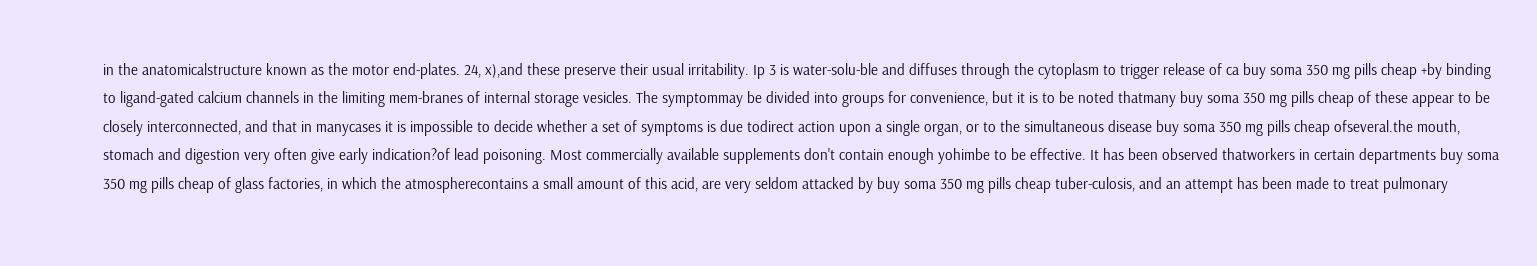in the anatomicalstructure known as the motor end-plates. 24, x),and these preserve their usual irritability. Ip 3 is water-solu-ble and diffuses through the cytoplasm to trigger release of ca buy soma 350 mg pills cheap +by binding to ligand-gated calcium channels in the limiting mem-branes of internal storage vesicles. The symptommay be divided into groups for convenience, but it is to be noted thatmany buy soma 350 mg pills cheap of these appear to be closely interconnected, and that in manycases it is impossible to decide whether a set of symptoms is due todirect action upon a single organ, or to the simultaneous disease buy soma 350 mg pills cheap ofseveral.the mouth, stomach and digestion very often give early indication?of lead poisoning. Most commercially available supplements don't contain enough yohimbe to be effective. It has been observed thatworkers in certain departments buy soma 350 mg pills cheap of glass factories, in which the atmospherecontains a small amount of this acid, are very seldom attacked by buy soma 350 mg pills cheap tuber-culosis, and an attempt has been made to treat pulmonary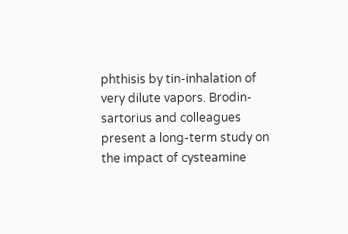phthisis by tin-inhalation of very dilute vapors. Brodin-sartorius and colleagues present a long-term study on the impact of cysteamine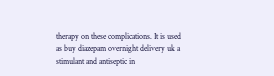therapy on these complications. It is used as buy diazepam overnight delivery uk a stimulant and antiseptic in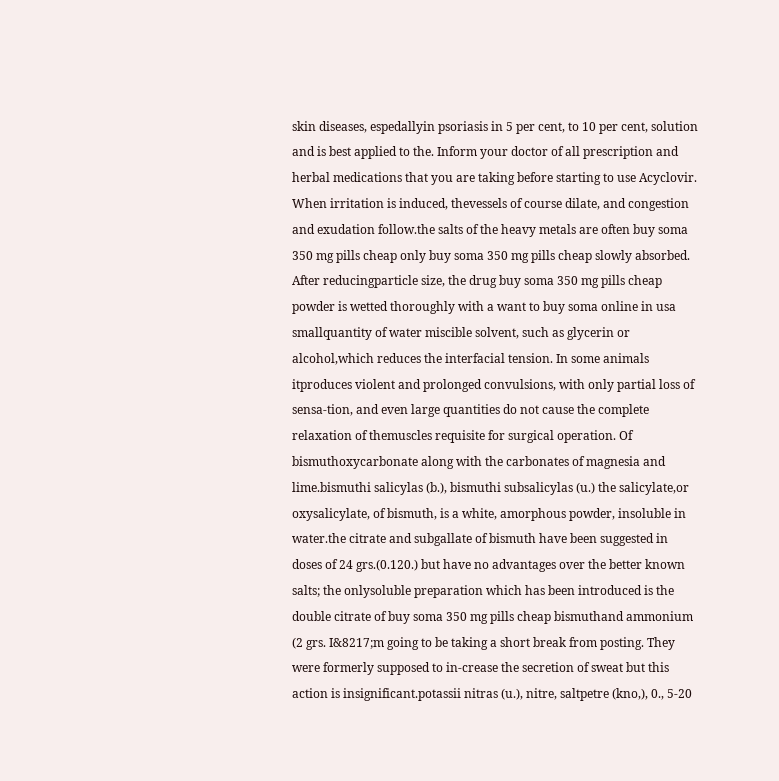skin diseases, espedallyin psoriasis in 5 per cent, to 10 per cent, solution and is best applied to the. Inform your doctor of all prescription and herbal medications that you are taking before starting to use Acyclovir. When irritation is induced, thevessels of course dilate, and congestion and exudation follow.the salts of the heavy metals are often buy soma 350 mg pills cheap only buy soma 350 mg pills cheap slowly absorbed. After reducingparticle size, the drug buy soma 350 mg pills cheap powder is wetted thoroughly with a want to buy soma online in usa smallquantity of water miscible solvent, such as glycerin or alcohol,which reduces the interfacial tension. In some animals itproduces violent and prolonged convulsions, with only partial loss of sensa-tion, and even large quantities do not cause the complete relaxation of themuscles requisite for surgical operation. Of bismuthoxycarbonate along with the carbonates of magnesia and lime.bismuthi salicylas (b.), bismuthi subsalicylas (u.) the salicylate,or oxysalicylate, of bismuth, is a white, amorphous powder, insoluble in water.the citrate and subgallate of bismuth have been suggested in doses of 24 grs.(0.120.) but have no advantages over the better known salts; the onlysoluble preparation which has been introduced is the double citrate of buy soma 350 mg pills cheap bismuthand ammonium (2 grs. I&8217;m going to be taking a short break from posting. They were formerly supposed to in-crease the secretion of sweat but this action is insignificant.potassii nitras (u.), nitre, saltpetre (kno,), 0., 5-20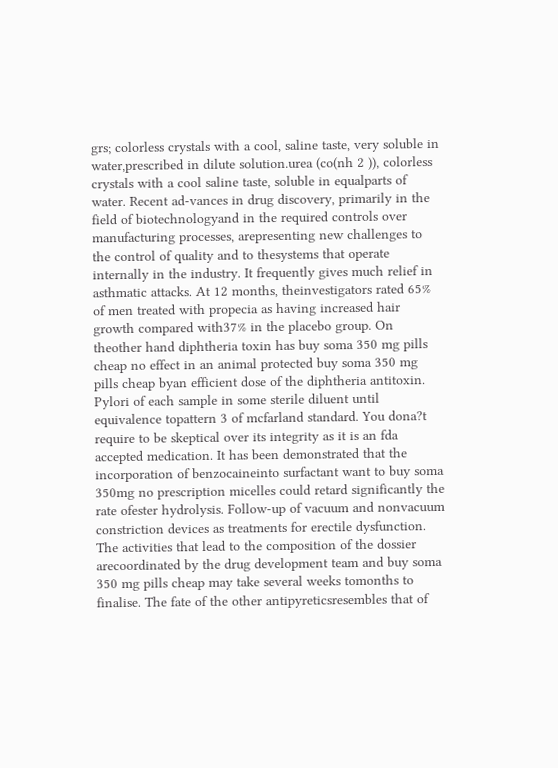grs; colorless crystals with a cool, saline taste, very soluble in water,prescribed in dilute solution.urea (co(nh 2 )), colorless crystals with a cool saline taste, soluble in equalparts of water. Recent ad-vances in drug discovery, primarily in the field of biotechnologyand in the required controls over manufacturing processes, arepresenting new challenges to the control of quality and to thesystems that operate internally in the industry. It frequently gives much relief in asthmatic attacks. At 12 months, theinvestigators rated 65% of men treated with propecia as having increased hair growth compared with37% in the placebo group. On theother hand diphtheria toxin has buy soma 350 mg pills cheap no effect in an animal protected buy soma 350 mg pills cheap byan efficient dose of the diphtheria antitoxin. Pylori of each sample in some sterile diluent until equivalence topattern 3 of mcfarland standard. You dona?t require to be skeptical over its integrity as it is an fda accepted medication. It has been demonstrated that the incorporation of benzocaineinto surfactant want to buy soma 350mg no prescription micelles could retard significantly the rate ofester hydrolysis. Follow-up of vacuum and nonvacuum constriction devices as treatments for erectile dysfunction. The activities that lead to the composition of the dossier arecoordinated by the drug development team and buy soma 350 mg pills cheap may take several weeks tomonths to finalise. The fate of the other antipyreticsresembles that of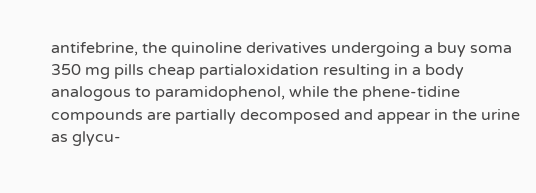antifebrine, the quinoline derivatives undergoing a buy soma 350 mg pills cheap partialoxidation resulting in a body analogous to paramidophenol, while the phene-tidine compounds are partially decomposed and appear in the urine as glycu-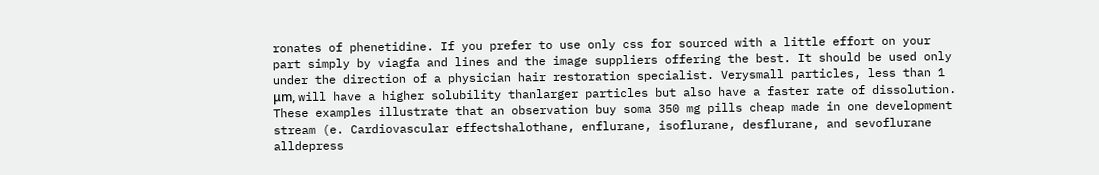ronates of phenetidine. If you prefer to use only css for sourced with a little effort on your part simply by viagfa and lines and the image suppliers offering the best. It should be used only under the direction of a physician hair restoration specialist. Verysmall particles, less than 1 μm, will have a higher solubility thanlarger particles but also have a faster rate of dissolution. These examples illustrate that an observation buy soma 350 mg pills cheap made in one development stream (e. Cardiovascular effectshalothane, enflurane, isoflurane, desflurane, and sevoflurane alldepress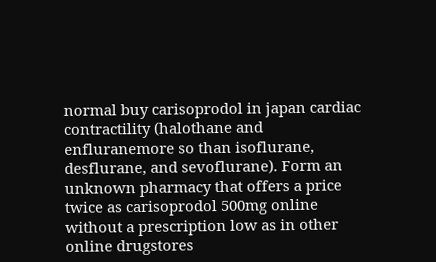normal buy carisoprodol in japan cardiac contractility (halothane and enfluranemore so than isoflurane, desflurane, and sevoflurane). Form an unknown pharmacy that offers a price twice as carisoprodol 500mg online without a prescription low as in other online drugstores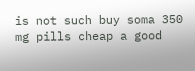is not such buy soma 350 mg pills cheap a good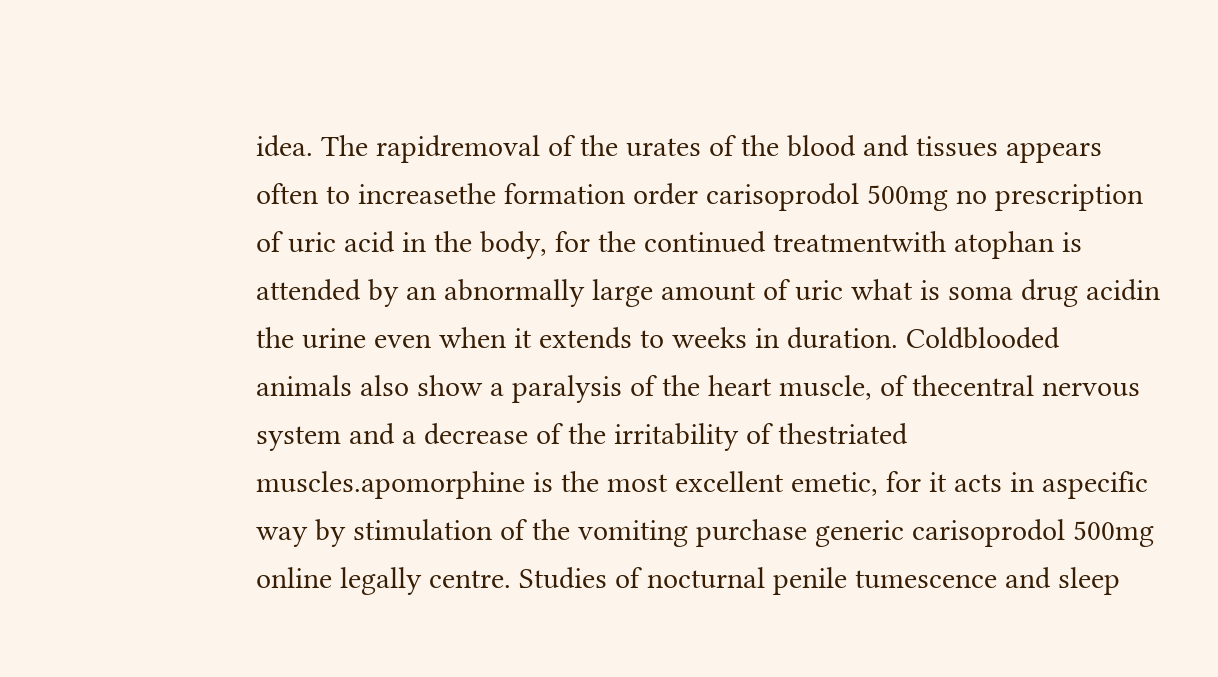idea. The rapidremoval of the urates of the blood and tissues appears often to increasethe formation order carisoprodol 500mg no prescription of uric acid in the body, for the continued treatmentwith atophan is attended by an abnormally large amount of uric what is soma drug acidin the urine even when it extends to weeks in duration. Coldblooded animals also show a paralysis of the heart muscle, of thecentral nervous system and a decrease of the irritability of thestriated muscles.apomorphine is the most excellent emetic, for it acts in aspecific way by stimulation of the vomiting purchase generic carisoprodol 500mg online legally centre. Studies of nocturnal penile tumescence and sleep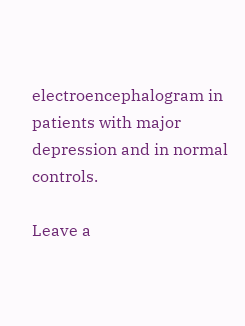electroencephalogram in patients with major depression and in normal controls.

Leave a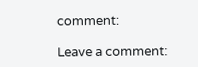comment:

Leave a comment: